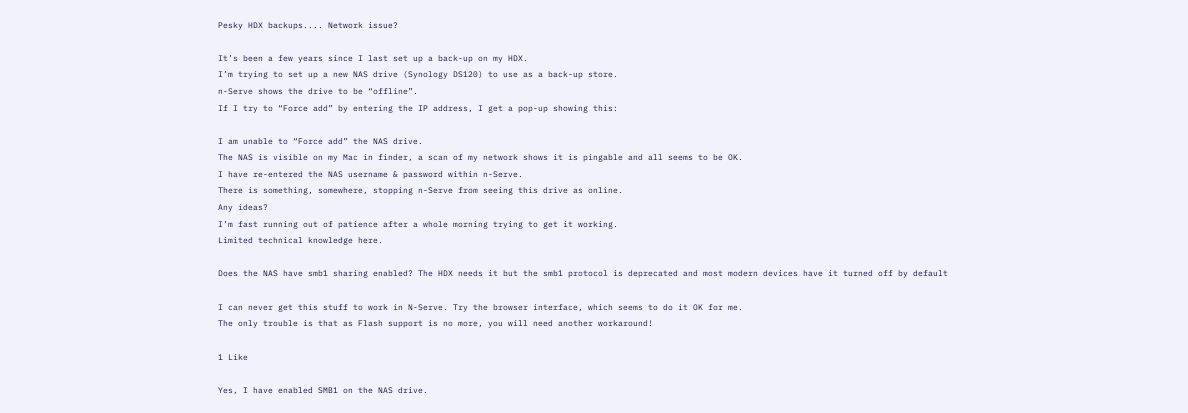Pesky HDX backups.... Network issue?

It’s been a few years since I last set up a back-up on my HDX.
I’m trying to set up a new NAS drive (Synology DS120) to use as a back-up store.
n-Serve shows the drive to be “offline”.
If I try to “Force add” by entering the IP address, I get a pop-up showing this:

I am unable to “Force add” the NAS drive.
The NAS is visible on my Mac in finder, a scan of my network shows it is pingable and all seems to be OK.
I have re-entered the NAS username & password within n-Serve.
There is something, somewhere, stopping n-Serve from seeing this drive as online.
Any ideas?
I’m fast running out of patience after a whole morning trying to get it working.
Limited technical knowledge here.

Does the NAS have smb1 sharing enabled? The HDX needs it but the smb1 protocol is deprecated and most modern devices have it turned off by default

I can never get this stuff to work in N-Serve. Try the browser interface, which seems to do it OK for me.
The only trouble is that as Flash support is no more, you will need another workaround!

1 Like

Yes, I have enabled SMB1 on the NAS drive.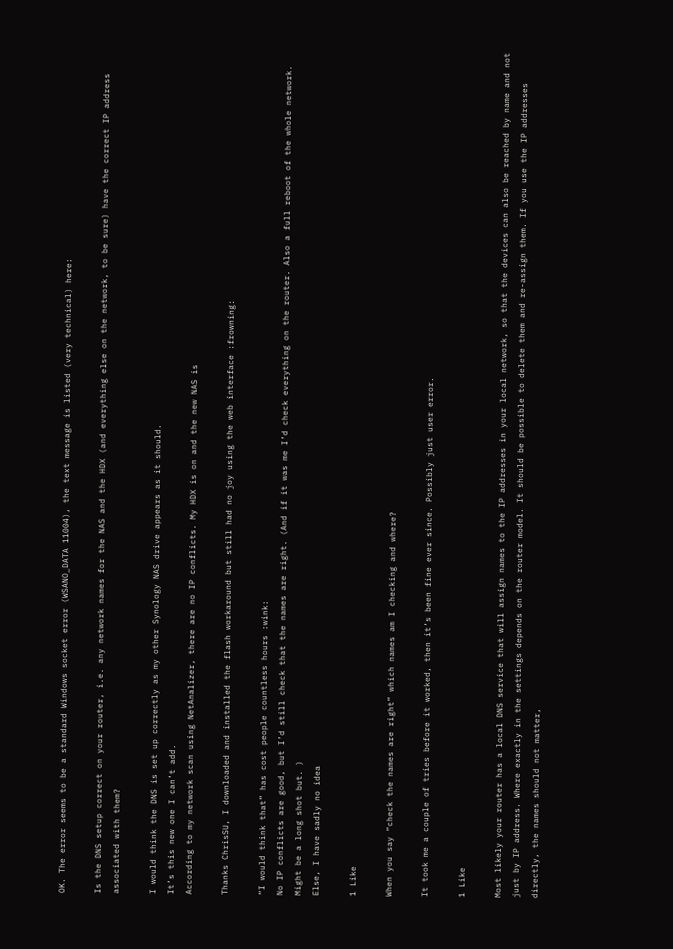OK. The error seems to be a standard Windows socket error (WSANO_DATA 11004), the text message is listed (very technical) here:

Is the DNS setup correct on your router, i.e. any network names for the NAS and the HDX (and everything else on the network, to be sure) have the correct IP address associated with them?

I would think the DNS is set up correctly as my other Synology NAS drive appears as it should.
It’s this new one I can’t add.
According to my network scan using NetAnalizer, there are no IP conflicts. My HDX is on and the new NAS is

Thanks ChrisSU, I downloaded and installed the flash workaround but still had no joy using the web interface :frowning:

“I would think that” has cost people countless hours :wink:
No IP conflicts are good, but I’d still check that the names are right. (And if it was me I’d check everything on the router. Also a full reboot of the whole network. Might be a long shot but. )
Else, I have sadly no idea

1 Like

When you say “check the names are right” which names am I checking and where?

It took me a couple of tries before it worked, then it’s been fine ever since. Possibly just user error.

1 Like

Most likely your router has a local DNS service that will assign names to the IP addresses in your local network, so that the devices can also be reached by name and not just by IP address. Where exactly in the settings depends on the router model. It should be possible to delete them and re-assign them. If you use the IP addresses directly, the names should not matter,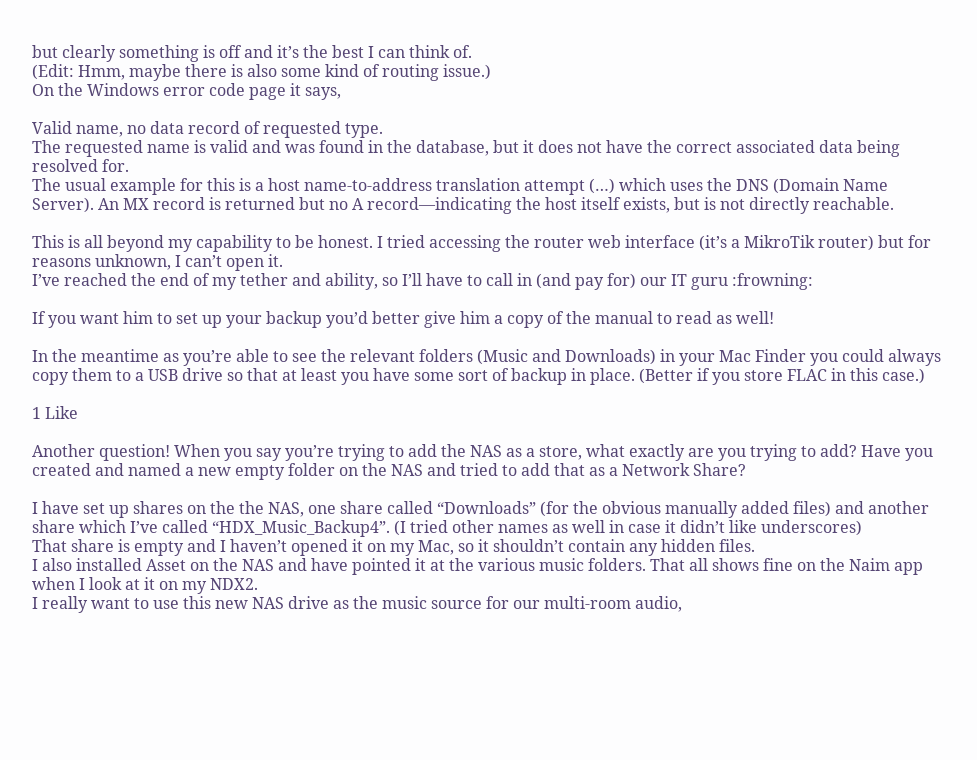but clearly something is off and it’s the best I can think of.
(Edit: Hmm, maybe there is also some kind of routing issue.)
On the Windows error code page it says,

Valid name, no data record of requested type.
The requested name is valid and was found in the database, but it does not have the correct associated data being resolved for.
The usual example for this is a host name-to-address translation attempt (…) which uses the DNS (Domain Name Server). An MX record is returned but no A record—indicating the host itself exists, but is not directly reachable.

This is all beyond my capability to be honest. I tried accessing the router web interface (it’s a MikroTik router) but for reasons unknown, I can’t open it.
I’ve reached the end of my tether and ability, so I’ll have to call in (and pay for) our IT guru :frowning:

If you want him to set up your backup you’d better give him a copy of the manual to read as well!

In the meantime as you’re able to see the relevant folders (Music and Downloads) in your Mac Finder you could always copy them to a USB drive so that at least you have some sort of backup in place. (Better if you store FLAC in this case.)

1 Like

Another question! When you say you’re trying to add the NAS as a store, what exactly are you trying to add? Have you created and named a new empty folder on the NAS and tried to add that as a Network Share?

I have set up shares on the the NAS, one share called “Downloads” (for the obvious manually added files) and another share which I’ve called “HDX_Music_Backup4”. (I tried other names as well in case it didn’t like underscores)
That share is empty and I haven’t opened it on my Mac, so it shouldn’t contain any hidden files.
I also installed Asset on the NAS and have pointed it at the various music folders. That all shows fine on the Naim app when I look at it on my NDX2.
I really want to use this new NAS drive as the music source for our multi-room audio,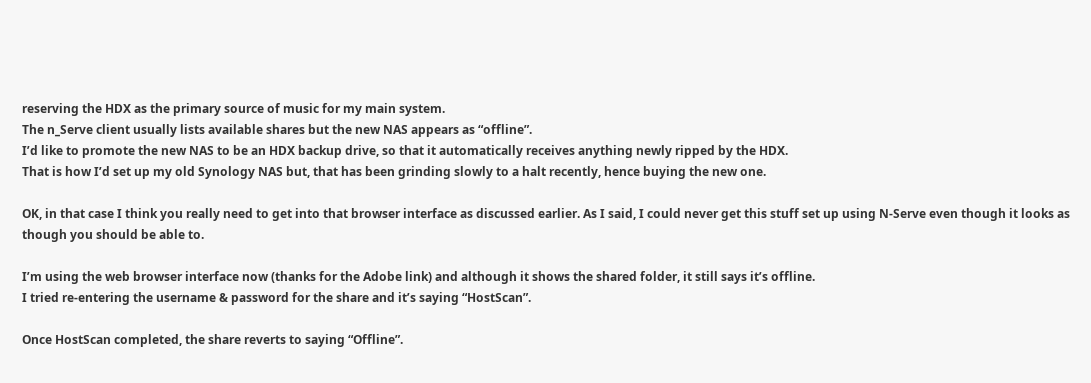reserving the HDX as the primary source of music for my main system.
The n_Serve client usually lists available shares but the new NAS appears as “offline”.
I’d like to promote the new NAS to be an HDX backup drive, so that it automatically receives anything newly ripped by the HDX.
That is how I’d set up my old Synology NAS but, that has been grinding slowly to a halt recently, hence buying the new one.

OK, in that case I think you really need to get into that browser interface as discussed earlier. As I said, I could never get this stuff set up using N-Serve even though it looks as though you should be able to.

I’m using the web browser interface now (thanks for the Adobe link) and although it shows the shared folder, it still says it’s offline.
I tried re-entering the username & password for the share and it’s saying “HostScan”.

Once HostScan completed, the share reverts to saying “Offline”.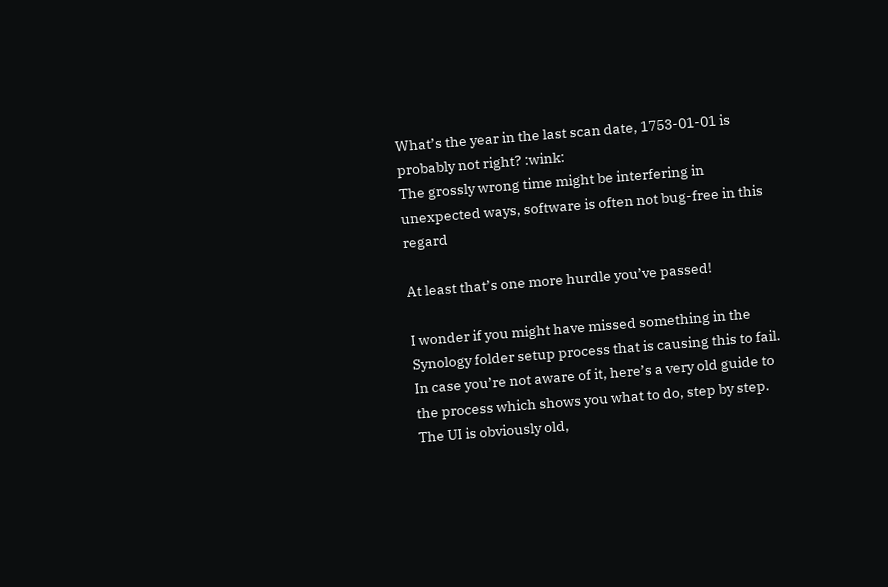What’s the year in the last scan date, 1753-01-01 is probably not right? :wink:
The grossly wrong time might be interfering in unexpected ways, software is often not bug-free in this regard

At least that’s one more hurdle you’ve passed!

I wonder if you might have missed something in the Synology folder setup process that is causing this to fail. In case you’re not aware of it, here’s a very old guide to the process which shows you what to do, step by step. The UI is obviously old,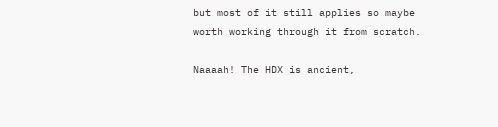but most of it still applies so maybe worth working through it from scratch.

Naaaah! The HDX is ancient,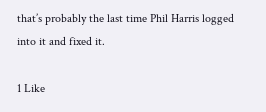that’s probably the last time Phil Harris logged into it and fixed it.

1 Like